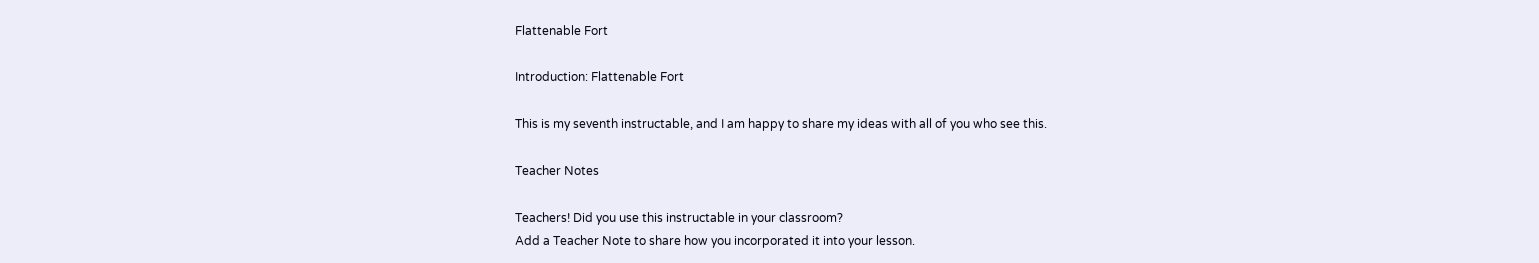Flattenable Fort

Introduction: Flattenable Fort

This is my seventh instructable, and I am happy to share my ideas with all of you who see this.

Teacher Notes

Teachers! Did you use this instructable in your classroom?
Add a Teacher Note to share how you incorporated it into your lesson.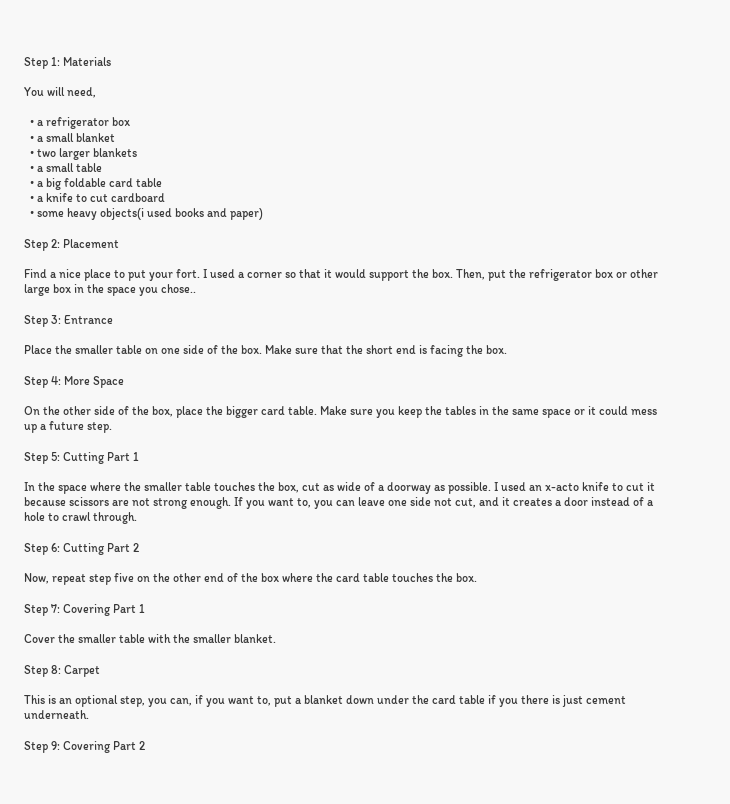Step 1: Materials

You will need,

  • a refrigerator box
  • a small blanket
  • two larger blankets
  • a small table
  • a big foldable card table
  • a knife to cut cardboard
  • some heavy objects(i used books and paper)

Step 2: Placement

Find a nice place to put your fort. I used a corner so that it would support the box. Then, put the refrigerator box or other large box in the space you chose..

Step 3: Entrance

Place the smaller table on one side of the box. Make sure that the short end is facing the box.

Step 4: More Space

On the other side of the box, place the bigger card table. Make sure you keep the tables in the same space or it could mess up a future step.

Step 5: Cutting Part 1

In the space where the smaller table touches the box, cut as wide of a doorway as possible. I used an x-acto knife to cut it because scissors are not strong enough. If you want to, you can leave one side not cut, and it creates a door instead of a hole to crawl through.

Step 6: Cutting Part 2

Now, repeat step five on the other end of the box where the card table touches the box.

Step 7: Covering Part 1

Cover the smaller table with the smaller blanket.

Step 8: Carpet

This is an optional step, you can, if you want to, put a blanket down under the card table if you there is just cement underneath.

Step 9: Covering Part 2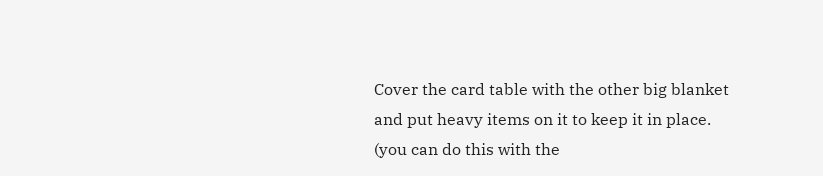Cover the card table with the other big blanket and put heavy items on it to keep it in place. (you can do this with the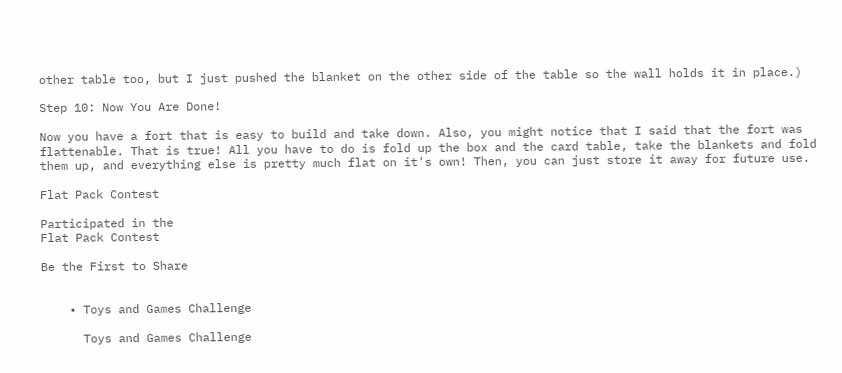other table too, but I just pushed the blanket on the other side of the table so the wall holds it in place.)

Step 10: Now You Are Done!

Now you have a fort that is easy to build and take down. Also, you might notice that I said that the fort was flattenable. That is true! All you have to do is fold up the box and the card table, take the blankets and fold them up, and everything else is pretty much flat on it's own! Then, you can just store it away for future use.

Flat Pack Contest

Participated in the
Flat Pack Contest

Be the First to Share


    • Toys and Games Challenge

      Toys and Games Challenge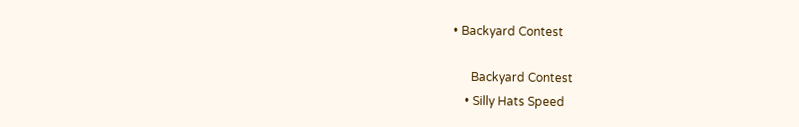• Backyard Contest

      Backyard Contest
    • Silly Hats Speed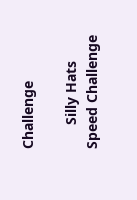Challenge

      Silly Hats Speed Challenge